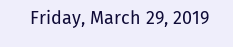Friday, March 29, 2019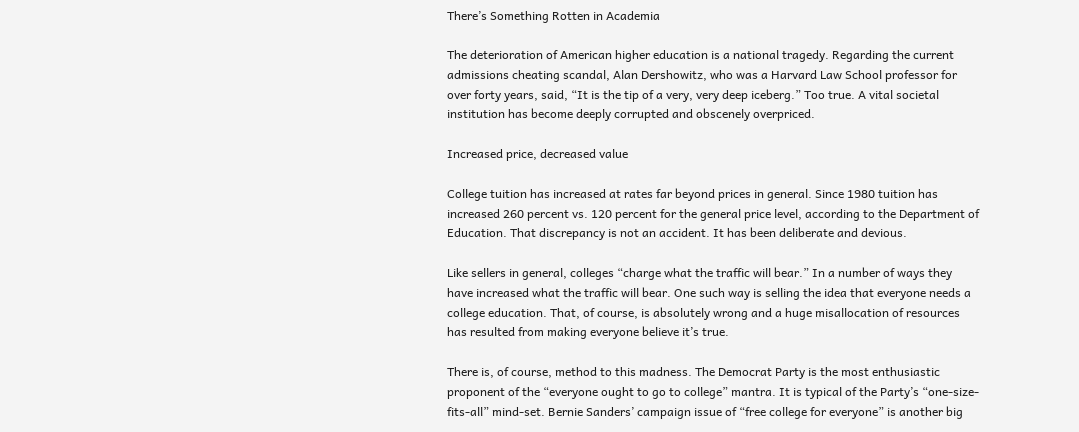There’s Something Rotten in Academia

The deterioration of American higher education is a national tragedy. Regarding the current admissions cheating scandal, Alan Dershowitz, who was a Harvard Law School professor for over forty years, said, “It is the tip of a very, very deep iceberg.” Too true. A vital societal institution has become deeply corrupted and obscenely overpriced.

Increased price, decreased value

College tuition has increased at rates far beyond prices in general. Since 1980 tuition has increased 260 percent vs. 120 percent for the general price level, according to the Department of Education. That discrepancy is not an accident. It has been deliberate and devious.

Like sellers in general, colleges “charge what the traffic will bear.” In a number of ways they have increased what the traffic will bear. One such way is selling the idea that everyone needs a college education. That, of course, is absolutely wrong and a huge misallocation of resources has resulted from making everyone believe it’s true.

There is, of course, method to this madness. The Democrat Party is the most enthusiastic proponent of the “everyone ought to go to college” mantra. It is typical of the Party’s “one-size-fits-all” mind-set. Bernie Sanders’ campaign issue of “free college for everyone” is another big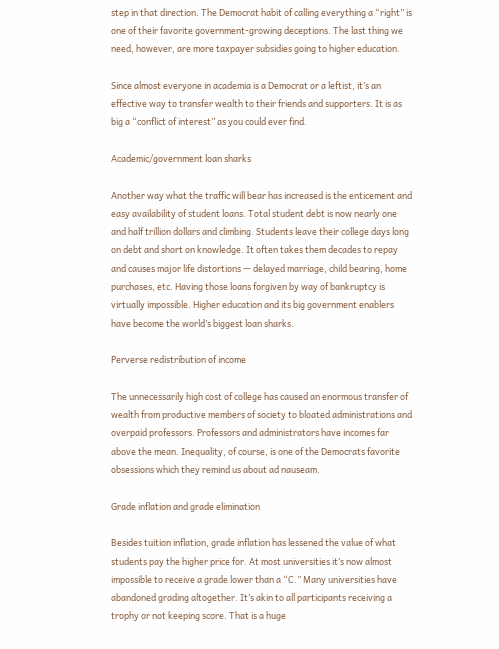step in that direction. The Democrat habit of calling everything a “right” is one of their favorite government-growing deceptions. The last thing we need, however, are more taxpayer subsidies going to higher education.

Since almost everyone in academia is a Democrat or a leftist, it’s an effective way to transfer wealth to their friends and supporters. It is as big a “conflict of interest” as you could ever find.

Academic/government loan sharks

Another way what the traffic will bear has increased is the enticement and easy availability of student loans. Total student debt is now nearly one and half trillion dollars and climbing. Students leave their college days long on debt and short on knowledge. It often takes them decades to repay and causes major life distortions — delayed marriage, child bearing, home purchases, etc. Having those loans forgiven by way of bankruptcy is virtually impossible. Higher education and its big government enablers have become the world’s biggest loan sharks.

Perverse redistribution of income

The unnecessarily high cost of college has caused an enormous transfer of wealth from productive members of society to bloated administrations and overpaid professors. Professors and administrators have incomes far above the mean. Inequality, of course, is one of the Democrats favorite obsessions which they remind us about ad nauseam.

Grade inflation and grade elimination

Besides tuition inflation, grade inflation has lessened the value of what students pay the higher price for. At most universities it’s now almost impossible to receive a grade lower than a “C.” Many universities have abandoned grading altogether. It’s akin to all participants receiving a trophy or not keeping score. That is a huge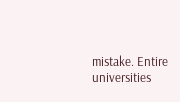mistake. Entire universities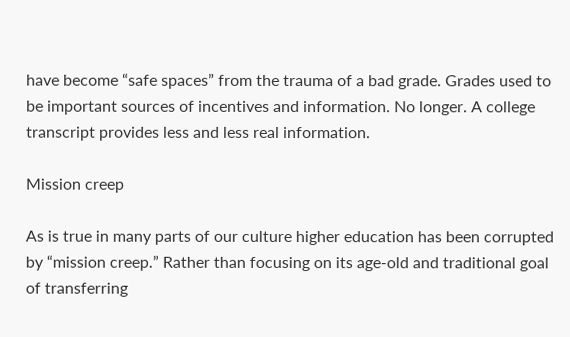have become “safe spaces” from the trauma of a bad grade. Grades used to be important sources of incentives and information. No longer. A college transcript provides less and less real information.

Mission creep

As is true in many parts of our culture higher education has been corrupted by “mission creep.” Rather than focusing on its age-old and traditional goal of transferring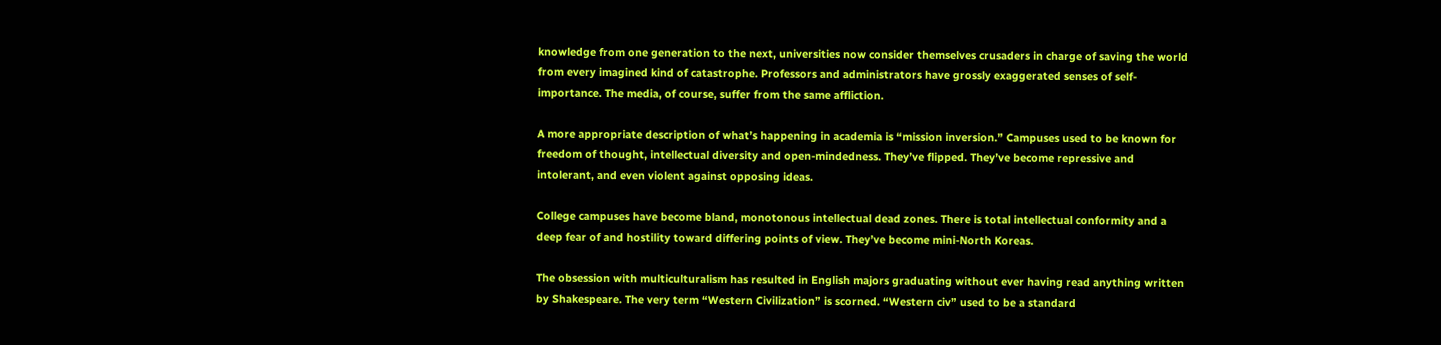knowledge from one generation to the next, universities now consider themselves crusaders in charge of saving the world from every imagined kind of catastrophe. Professors and administrators have grossly exaggerated senses of self-importance. The media, of course, suffer from the same affliction.

A more appropriate description of what’s happening in academia is “mission inversion.” Campuses used to be known for freedom of thought, intellectual diversity and open-mindedness. They’ve flipped. They’ve become repressive and intolerant, and even violent against opposing ideas.

College campuses have become bland, monotonous intellectual dead zones. There is total intellectual conformity and a deep fear of and hostility toward differing points of view. They’ve become mini-North Koreas.

The obsession with multiculturalism has resulted in English majors graduating without ever having read anything written by Shakespeare. The very term “Western Civilization” is scorned. “Western civ” used to be a standard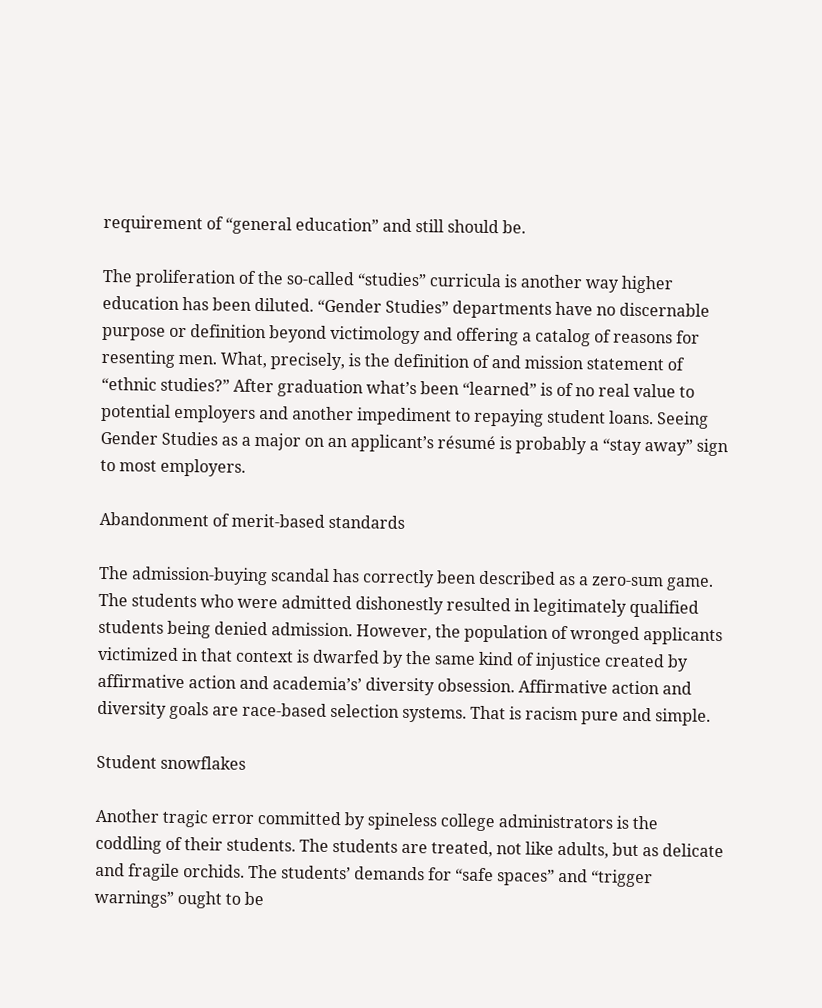requirement of “general education” and still should be.

The proliferation of the so-called “studies” curricula is another way higher education has been diluted. “Gender Studies” departments have no discernable purpose or definition beyond victimology and offering a catalog of reasons for resenting men. What, precisely, is the definition of and mission statement of “ethnic studies?” After graduation what’s been “learned” is of no real value to potential employers and another impediment to repaying student loans. Seeing Gender Studies as a major on an applicant’s résumé is probably a “stay away” sign to most employers.

Abandonment of merit-based standards

The admission-buying scandal has correctly been described as a zero-sum game. The students who were admitted dishonestly resulted in legitimately qualified students being denied admission. However, the population of wronged applicants victimized in that context is dwarfed by the same kind of injustice created by affirmative action and academia’s’ diversity obsession. Affirmative action and diversity goals are race-based selection systems. That is racism pure and simple.

Student snowflakes

Another tragic error committed by spineless college administrators is the coddling of their students. The students are treated, not like adults, but as delicate and fragile orchids. The students’ demands for “safe spaces” and “trigger warnings” ought to be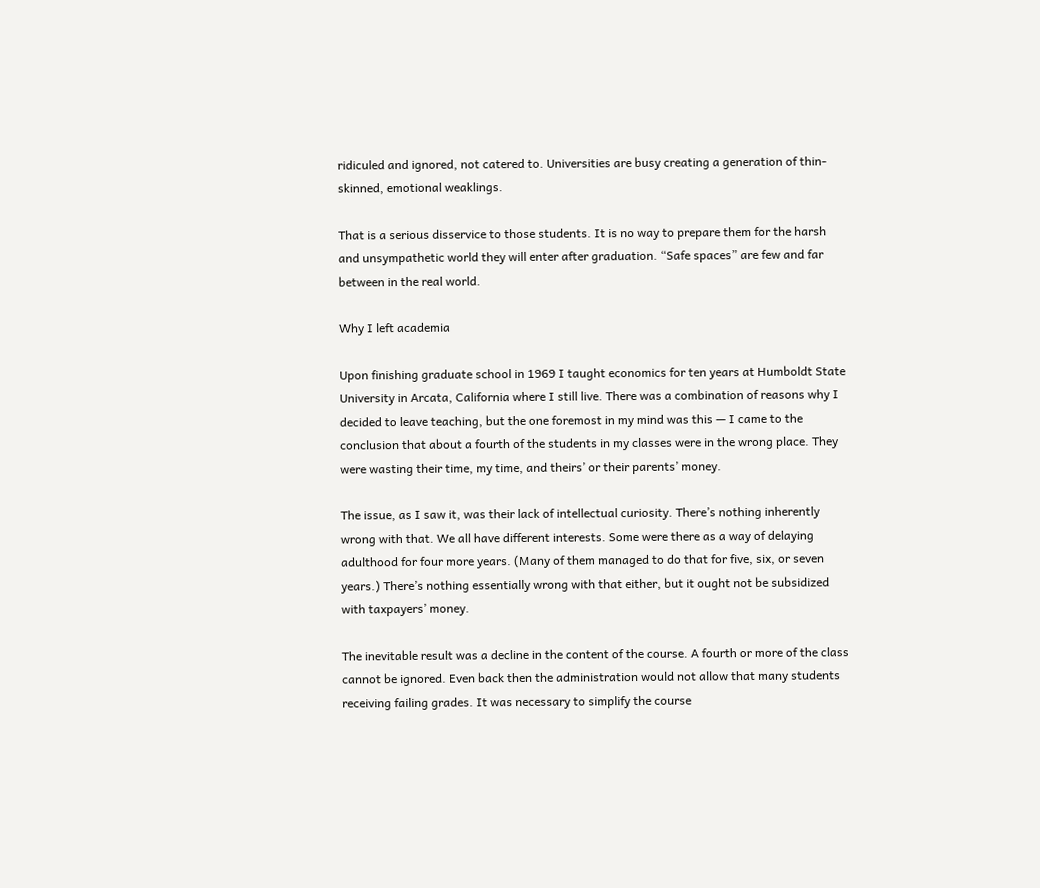ridiculed and ignored, not catered to. Universities are busy creating a generation of thin-skinned, emotional weaklings.

That is a serious disservice to those students. It is no way to prepare them for the harsh and unsympathetic world they will enter after graduation. “Safe spaces” are few and far between in the real world.

Why I left academia

Upon finishing graduate school in 1969 I taught economics for ten years at Humboldt State University in Arcata, California where I still live. There was a combination of reasons why I decided to leave teaching, but the one foremost in my mind was this — I came to the conclusion that about a fourth of the students in my classes were in the wrong place. They were wasting their time, my time, and theirs’ or their parents’ money.

The issue, as I saw it, was their lack of intellectual curiosity. There’s nothing inherently wrong with that. We all have different interests. Some were there as a way of delaying adulthood for four more years. (Many of them managed to do that for five, six, or seven years.) There’s nothing essentially wrong with that either, but it ought not be subsidized with taxpayers’ money.

The inevitable result was a decline in the content of the course. A fourth or more of the class cannot be ignored. Even back then the administration would not allow that many students receiving failing grades. It was necessary to simplify the course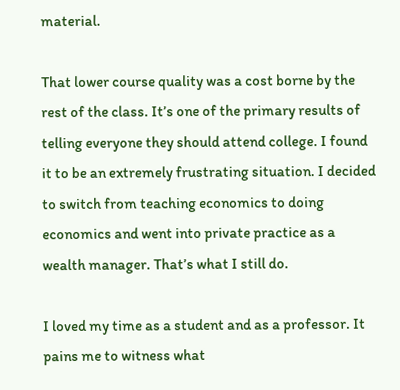material.

That lower course quality was a cost borne by the rest of the class. It’s one of the primary results of telling everyone they should attend college. I found it to be an extremely frustrating situation. I decided to switch from teaching economics to doing economics and went into private practice as a wealth manager. That’s what I still do.

I loved my time as a student and as a professor. It pains me to witness what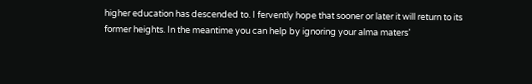higher education has descended to. I fervently hope that sooner or later it will return to its former heights. In the meantime you can help by ignoring your alma maters’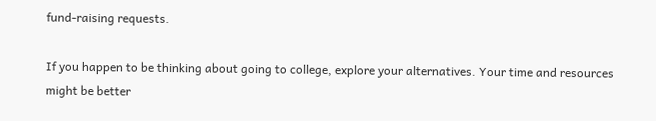fund-raising requests.

If you happen to be thinking about going to college, explore your alternatives. Your time and resources might be better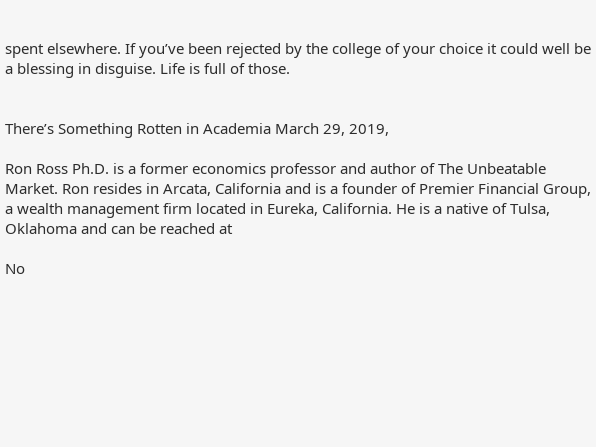spent elsewhere. If you’ve been rejected by the college of your choice it could well be a blessing in disguise. Life is full of those.


There’s Something Rotten in Academia March 29, 2019,

Ron Ross Ph.D. is a former economics professor and author of The Unbeatable Market. Ron resides in Arcata, California and is a founder of Premier Financial Group, a wealth management firm located in Eureka, California. He is a native of Tulsa, Oklahoma and can be reached at

No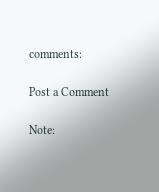comments:

Post a Comment

Note: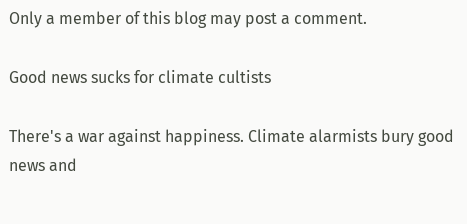Only a member of this blog may post a comment.

Good news sucks for climate cultists

There's a war against happiness. Climate alarmists bury good news and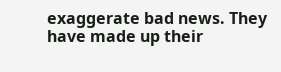exaggerate bad news. They have made up their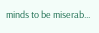minds to be miserab...